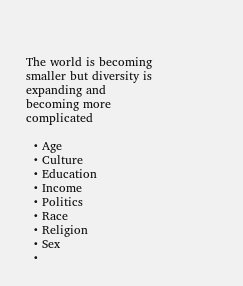The world is becoming smaller but diversity is expanding and becoming more complicated

  • Age
  • Culture
  • Education
  • Income
  • Politics
  • Race
  • Religion
  • Sex
  •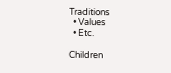Traditions
  • Values
  • Etc.

Children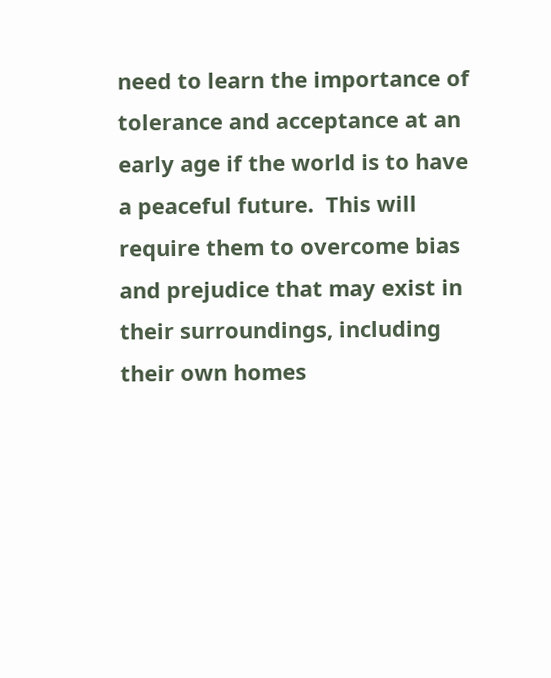need to learn the importance of tolerance and acceptance at an early age if the world is to have a peaceful future.  This will require them to overcome bias and prejudice that may exist in their surroundings, including their own homes